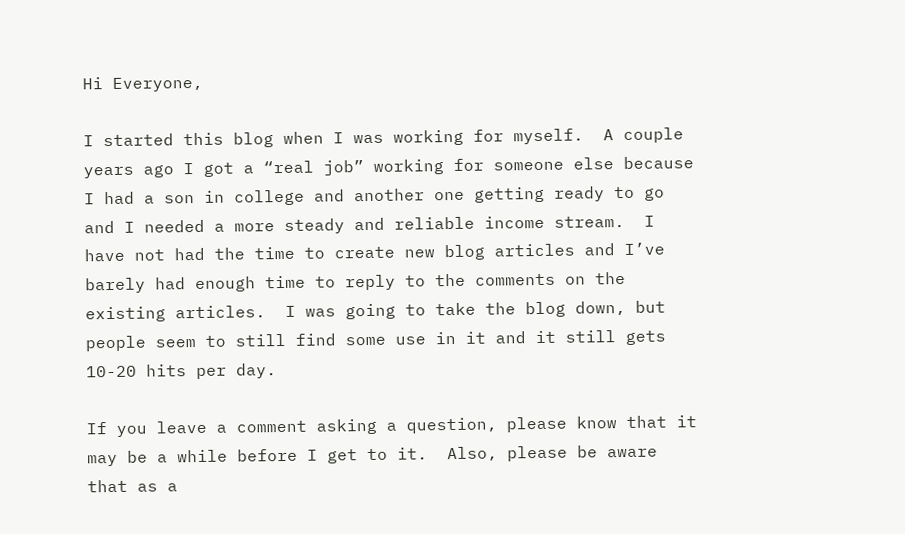Hi Everyone,

I started this blog when I was working for myself.  A couple years ago I got a “real job” working for someone else because I had a son in college and another one getting ready to go and I needed a more steady and reliable income stream.  I have not had the time to create new blog articles and I’ve barely had enough time to reply to the comments on the existing articles.  I was going to take the blog down, but people seem to still find some use in it and it still gets 10-20 hits per day.

If you leave a comment asking a question, please know that it may be a while before I get to it.  Also, please be aware that as a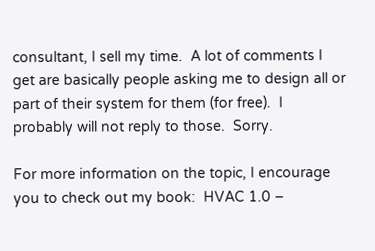consultant, I sell my time.  A lot of comments I get are basically people asking me to design all or part of their system for them (for free).  I probably will not reply to those.  Sorry.

For more information on the topic, I encourage you to check out my book:  HVAC 1.0 –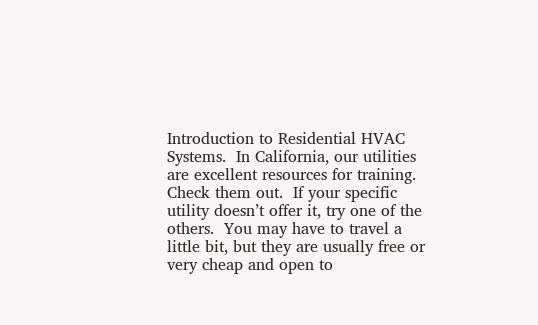Introduction to Residential HVAC Systems.  In California, our utilities are excellent resources for training.  Check them out.  If your specific utility doesn’t offer it, try one of the others.  You may have to travel a little bit, but they are usually free or very cheap and open to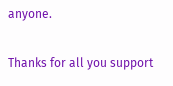anyone.

Thanks for all you support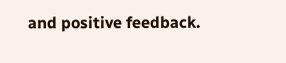and positive feedback.